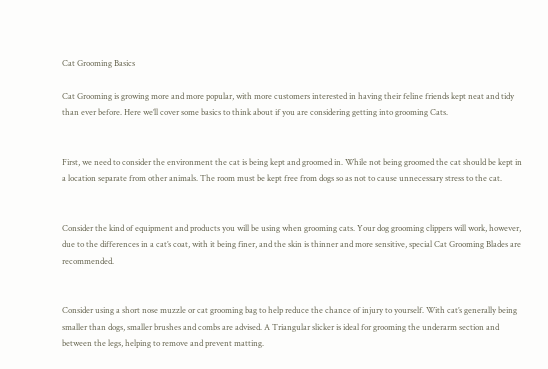Cat Grooming Basics

Cat Grooming is growing more and more popular, with more customers interested in having their feline friends kept neat and tidy than ever before. Here we’ll cover some basics to think about if you are considering getting into grooming Cats.


First, we need to consider the environment the cat is being kept and groomed in. While not being groomed the cat should be kept in a location separate from other animals. The room must be kept free from dogs so as not to cause unnecessary stress to the cat.


Consider the kind of equipment and products you will be using when grooming cats. Your dog grooming clippers will work, however, due to the differences in a cat’s coat, with it being finer, and the skin is thinner and more sensitive, special Cat Grooming Blades are recommended.


Consider using a short nose muzzle or cat grooming bag to help reduce the chance of injury to yourself. With cat’s generally being smaller than dogs, smaller brushes and combs are advised. A Triangular slicker is ideal for grooming the underarm section and between the legs, helping to remove and prevent matting.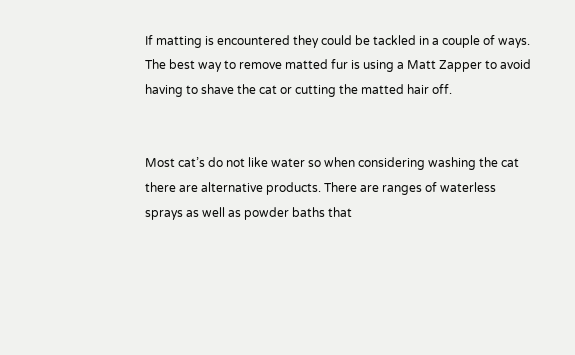If matting is encountered they could be tackled in a couple of ways. The best way to remove matted fur is using a Matt Zapper to avoid having to shave the cat or cutting the matted hair off.


Most cat’s do not like water so when considering washing the cat there are alternative products. There are ranges of waterless sprays as well as powder baths that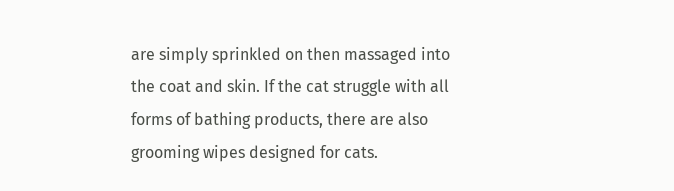are simply sprinkled on then massaged into the coat and skin. If the cat struggle with all forms of bathing products, there are also grooming wipes designed for cats.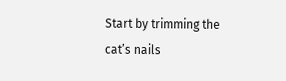Start by trimming the cat’s nails